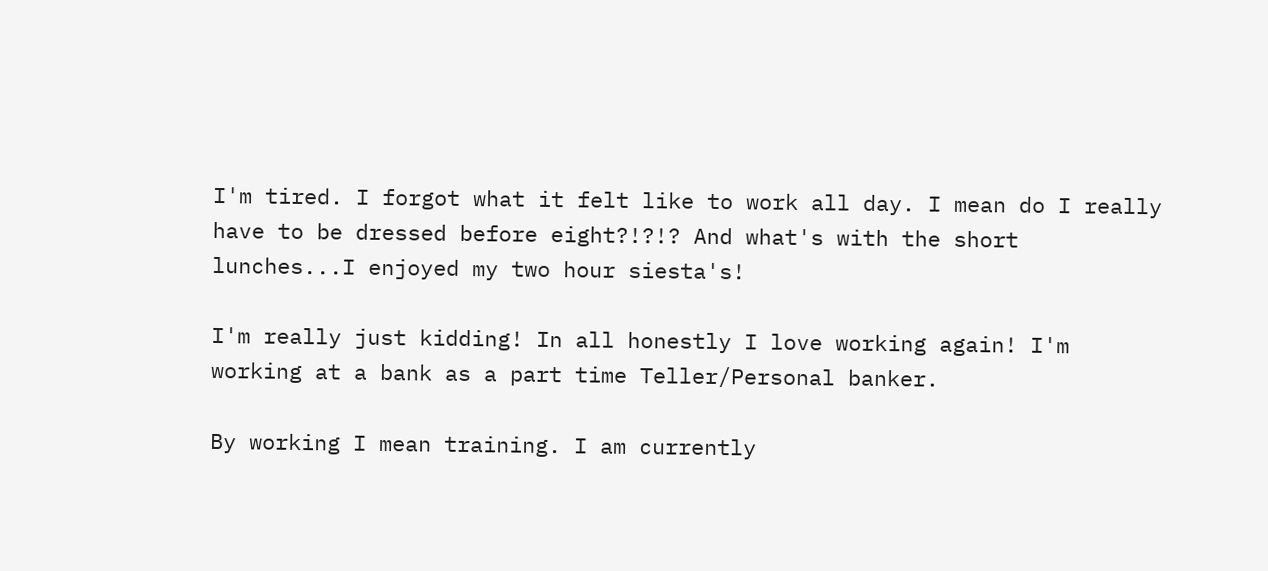I'm tired. I forgot what it felt like to work all day. I mean do I really have to be dressed before eight?!?!? And what's with the short lunches...I enjoyed my two hour siesta's!

I'm really just kidding! In all honestly I love working again! I'm working at a bank as a part time Teller/Personal banker.

By working I mean training. I am currently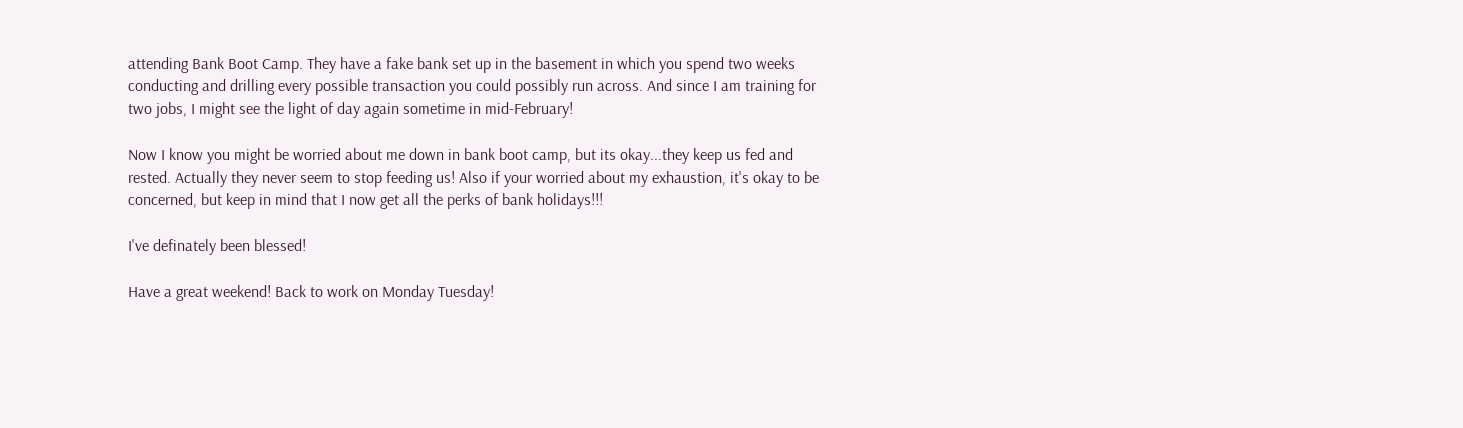attending Bank Boot Camp. They have a fake bank set up in the basement in which you spend two weeks conducting and drilling every possible transaction you could possibly run across. And since I am training for two jobs, I might see the light of day again sometime in mid-February!

Now I know you might be worried about me down in bank boot camp, but its okay...they keep us fed and rested. Actually they never seem to stop feeding us! Also if your worried about my exhaustion, it's okay to be concerned, but keep in mind that I now get all the perks of bank holidays!!!

I've definately been blessed!

Have a great weekend! Back to work on Monday Tuesday!